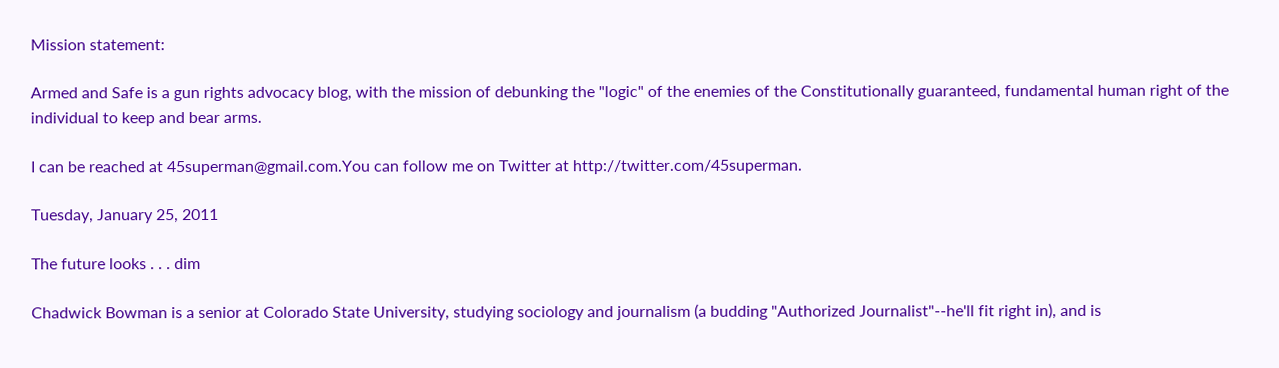Mission statement:

Armed and Safe is a gun rights advocacy blog, with the mission of debunking the "logic" of the enemies of the Constitutionally guaranteed, fundamental human right of the individual to keep and bear arms.

I can be reached at 45superman@gmail.com.You can follow me on Twitter at http://twitter.com/45superman.

Tuesday, January 25, 2011

The future looks . . . dim

Chadwick Bowman is a senior at Colorado State University, studying sociology and journalism (a budding "Authorized Journalist"--he'll fit right in), and is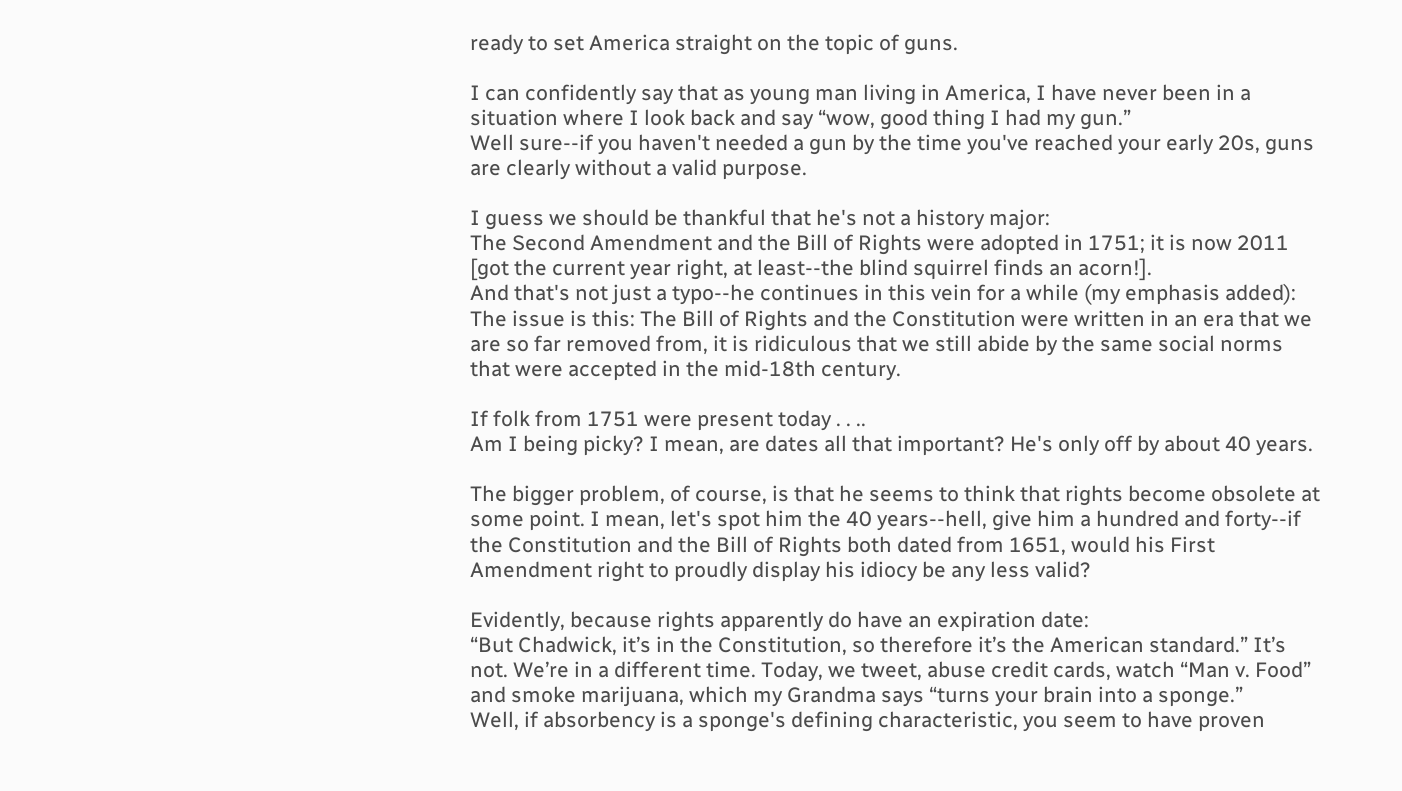ready to set America straight on the topic of guns.

I can confidently say that as young man living in America, I have never been in a situation where I look back and say “wow, good thing I had my gun.”
Well sure--if you haven't needed a gun by the time you've reached your early 20s, guns are clearly without a valid purpose.

I guess we should be thankful that he's not a history major:
The Second Amendment and the Bill of Rights were adopted in 1751; it is now 2011 [got the current year right, at least--the blind squirrel finds an acorn!].
And that's not just a typo--he continues in this vein for a while (my emphasis added):
The issue is this: The Bill of Rights and the Constitution were written in an era that we are so far removed from, it is ridiculous that we still abide by the same social norms that were accepted in the mid-18th century.

If folk from 1751 were present today . . ..
Am I being picky? I mean, are dates all that important? He's only off by about 40 years.

The bigger problem, of course, is that he seems to think that rights become obsolete at some point. I mean, let's spot him the 40 years--hell, give him a hundred and forty--if the Constitution and the Bill of Rights both dated from 1651, would his First Amendment right to proudly display his idiocy be any less valid?

Evidently, because rights apparently do have an expiration date:
“But Chadwick, it’s in the Constitution, so therefore it’s the American standard.” It’s not. We’re in a different time. Today, we tweet, abuse credit cards, watch “Man v. Food” and smoke marijuana, which my Grandma says “turns your brain into a sponge.”
Well, if absorbency is a sponge's defining characteristic, you seem to have proven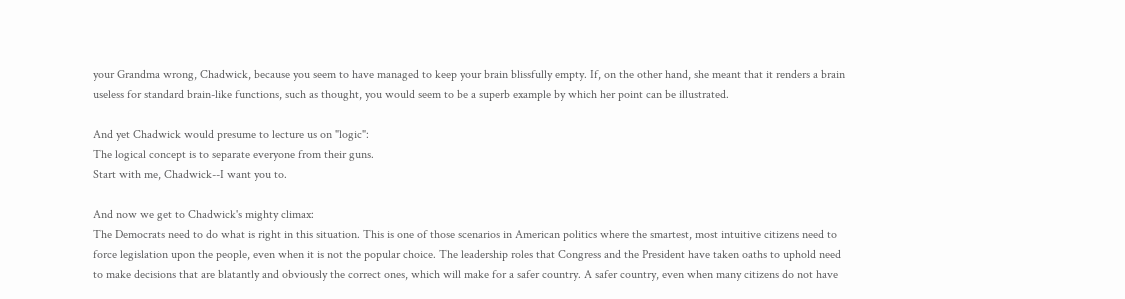your Grandma wrong, Chadwick, because you seem to have managed to keep your brain blissfully empty. If, on the other hand, she meant that it renders a brain useless for standard brain-like functions, such as thought, you would seem to be a superb example by which her point can be illustrated.

And yet Chadwick would presume to lecture us on "logic":
The logical concept is to separate everyone from their guns.
Start with me, Chadwick--I want you to.

And now we get to Chadwick's mighty climax:
The Democrats need to do what is right in this situation. This is one of those scenarios in American politics where the smartest, most intuitive citizens need to force legislation upon the people, even when it is not the popular choice. The leadership roles that Congress and the President have taken oaths to uphold need to make decisions that are blatantly and obviously the correct ones, which will make for a safer country. A safer country, even when many citizens do not have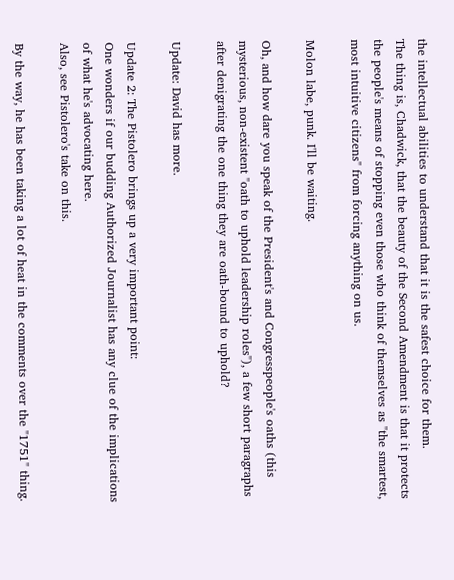the intellectual abilities to understand that it is the safest choice for them.
The thing is, Chadwick, that the beauty of the Second Amendment is that it protects the people's means of stopping even those who think of themselves as "the smartest, most intuitive citizens" from forcing anything on us.

Molon labe, punk. I'll be waiting.

Oh, and how dare you speak of the President's and Congresspeople's oaths (this mysterious, non-existent "oath to uphold leadership roles"), a few short paragraphs after denigrating the one thing they are oath-bound to uphold?

Update: David has more.

Update 2: The Pistolero brings up a very important point:
One wonders if our budding Authorized Journalist has any clue of the implications of what he's advocating here.
Also, see Pistolero's take on this.

By the way, he has been taking a lot of heat in the comments over the "1751" thing.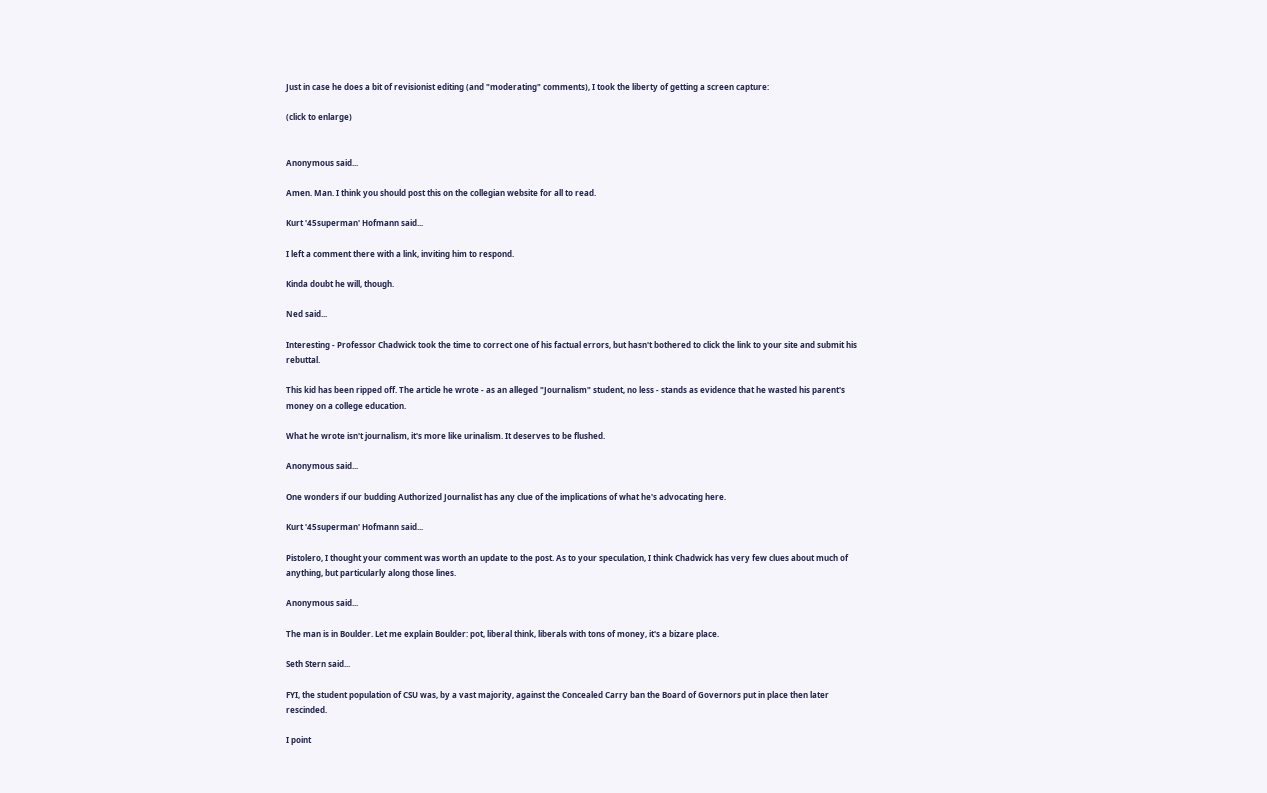Just in case he does a bit of revisionist editing (and "moderating" comments), I took the liberty of getting a screen capture:

(click to enlarge)


Anonymous said...

Amen. Man. I think you should post this on the collegian website for all to read.

Kurt '45superman' Hofmann said...

I left a comment there with a link, inviting him to respond.

Kinda doubt he will, though.

Ned said...

Interesting - Professor Chadwick took the time to correct one of his factual errors, but hasn't bothered to click the link to your site and submit his rebuttal.

This kid has been ripped off. The article he wrote - as an alleged "Journalism" student, no less - stands as evidence that he wasted his parent's money on a college education.

What he wrote isn't journalism, it's more like urinalism. It deserves to be flushed.

Anonymous said...

One wonders if our budding Authorized Journalist has any clue of the implications of what he's advocating here.

Kurt '45superman' Hofmann said...

Pistolero, I thought your comment was worth an update to the post. As to your speculation, I think Chadwick has very few clues about much of anything, but particularly along those lines.

Anonymous said...

The man is in Boulder. Let me explain Boulder: pot, liberal think, liberals with tons of money, it's a bizare place.

Seth Stern said...

FYI, the student population of CSU was, by a vast majority, against the Concealed Carry ban the Board of Governors put in place then later rescinded.

I point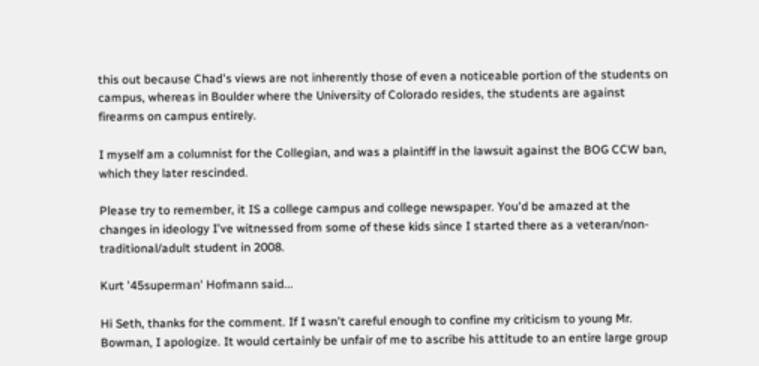this out because Chad's views are not inherently those of even a noticeable portion of the students on campus, whereas in Boulder where the University of Colorado resides, the students are against firearms on campus entirely.

I myself am a columnist for the Collegian, and was a plaintiff in the lawsuit against the BOG CCW ban, which they later rescinded.

Please try to remember, it IS a college campus and college newspaper. You'd be amazed at the changes in ideology I've witnessed from some of these kids since I started there as a veteran/non-traditional/adult student in 2008.

Kurt '45superman' Hofmann said...

Hi Seth, thanks for the comment. If I wasn't careful enough to confine my criticism to young Mr. Bowman, I apologize. It would certainly be unfair of me to ascribe his attitude to an entire large group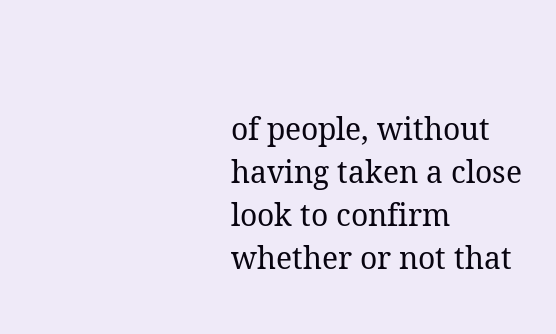of people, without having taken a close look to confirm whether or not that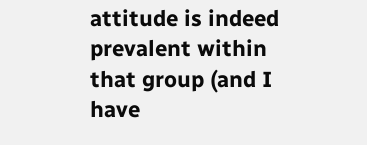attitude is indeed prevalent within that group (and I have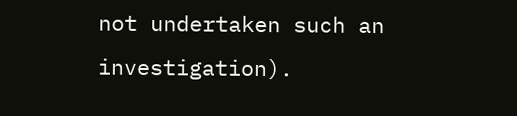not undertaken such an investigation).